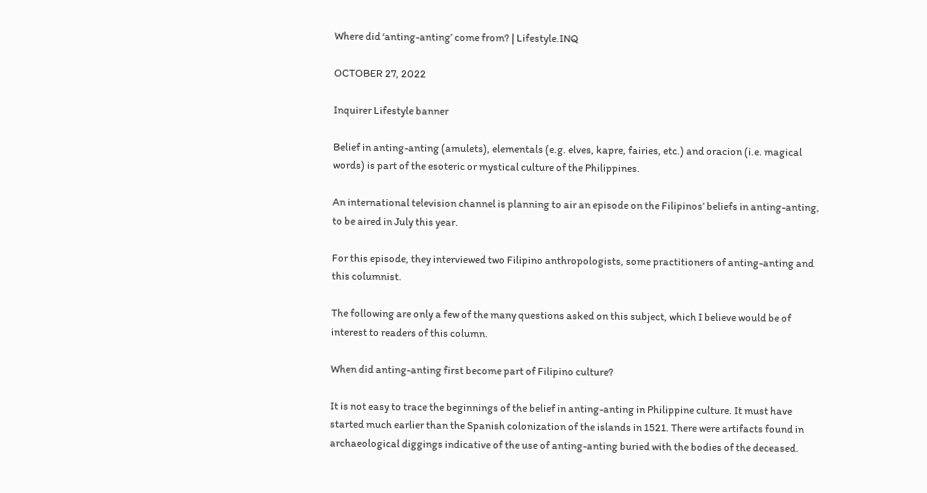Where did ‘anting-anting’ come from? | Lifestyle.INQ

OCTOBER 27, 2022

Inquirer Lifestyle banner

Belief in anting-anting (amulets), elementals (e.g. elves, kapre, fairies, etc.) and oracion (i.e. magical words) is part of the esoteric or mystical culture of the Philippines.

An international television channel is planning to air an episode on the Filipinos’ beliefs in anting-anting, to be aired in July this year.

For this episode, they interviewed two Filipino anthropologists, some practitioners of anting-anting and this columnist.

The following are only a few of the many questions asked on this subject, which I believe would be of interest to readers of this column.

When did anting-anting first become part of Filipino culture?

It is not easy to trace the beginnings of the belief in anting-anting in Philippine culture. It must have started much earlier than the Spanish colonization of the islands in 1521. There were artifacts found in archaeological diggings indicative of the use of anting-anting buried with the bodies of the deceased.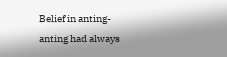Belief in anting-anting had always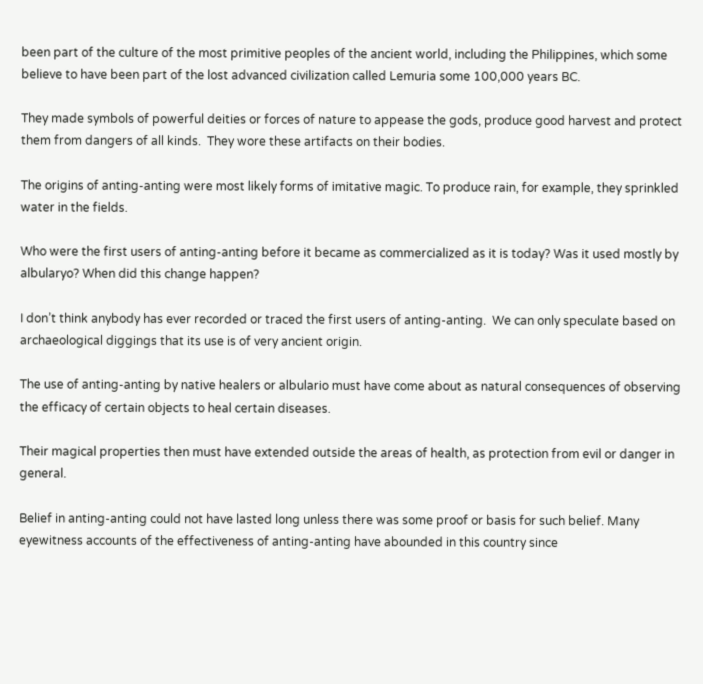been part of the culture of the most primitive peoples of the ancient world, including the Philippines, which some believe to have been part of the lost advanced civilization called Lemuria some 100,000 years BC.

They made symbols of powerful deities or forces of nature to appease the gods, produce good harvest and protect them from dangers of all kinds.  They wore these artifacts on their bodies.

The origins of anting-anting were most likely forms of imitative magic. To produce rain, for example, they sprinkled water in the fields.

Who were the first users of anting-anting before it became as commercialized as it is today? Was it used mostly by albularyo? When did this change happen?

I don’t think anybody has ever recorded or traced the first users of anting-anting.  We can only speculate based on archaeological diggings that its use is of very ancient origin.

The use of anting-anting by native healers or albulario must have come about as natural consequences of observing the efficacy of certain objects to heal certain diseases.

Their magical properties then must have extended outside the areas of health, as protection from evil or danger in general.

Belief in anting-anting could not have lasted long unless there was some proof or basis for such belief. Many eyewitness accounts of the effectiveness of anting-anting have abounded in this country since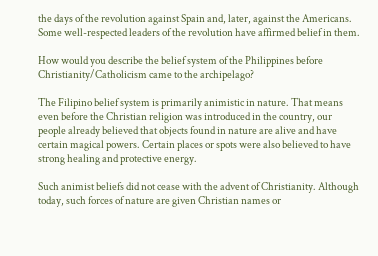the days of the revolution against Spain and, later, against the Americans. Some well-respected leaders of the revolution have affirmed belief in them.

How would you describe the belief system of the Philippines before Christianity/Catholicism came to the archipelago?

The Filipino belief system is primarily animistic in nature. That means even before the Christian religion was introduced in the country, our people already believed that objects found in nature are alive and have certain magical powers. Certain places or spots were also believed to have strong healing and protective energy.

Such animist beliefs did not cease with the advent of Christianity. Although today, such forces of nature are given Christian names or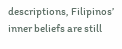descriptions, Filipinos’ inner beliefs are still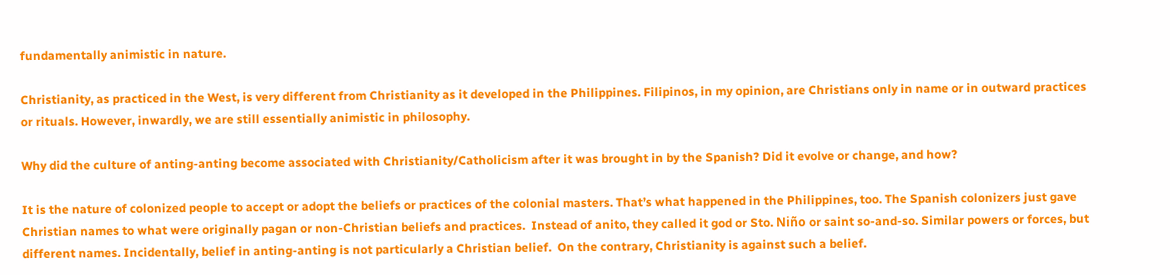fundamentally animistic in nature.

Christianity, as practiced in the West, is very different from Christianity as it developed in the Philippines. Filipinos, in my opinion, are Christians only in name or in outward practices or rituals. However, inwardly, we are still essentially animistic in philosophy.

Why did the culture of anting-anting become associated with Christianity/Catholicism after it was brought in by the Spanish? Did it evolve or change, and how?

It is the nature of colonized people to accept or adopt the beliefs or practices of the colonial masters. That’s what happened in the Philippines, too. The Spanish colonizers just gave Christian names to what were originally pagan or non-Christian beliefs and practices.  Instead of anito, they called it god or Sto. Niño or saint so-and-so. Similar powers or forces, but different names. Incidentally, belief in anting-anting is not particularly a Christian belief.  On the contrary, Christianity is against such a belief.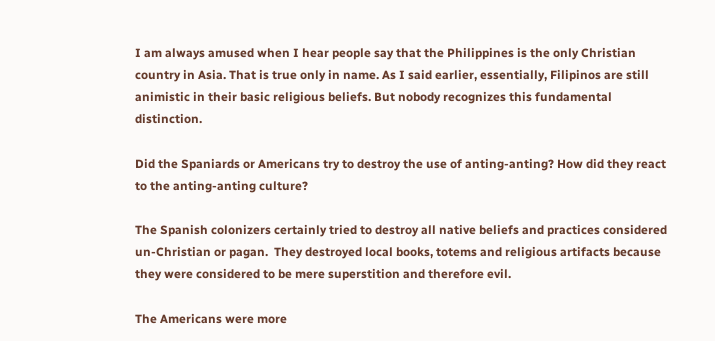I am always amused when I hear people say that the Philippines is the only Christian country in Asia. That is true only in name. As I said earlier, essentially, Filipinos are still animistic in their basic religious beliefs. But nobody recognizes this fundamental distinction.

Did the Spaniards or Americans try to destroy the use of anting-anting? How did they react to the anting-anting culture?

The Spanish colonizers certainly tried to destroy all native beliefs and practices considered un-Christian or pagan.  They destroyed local books, totems and religious artifacts because they were considered to be mere superstition and therefore evil.

The Americans were more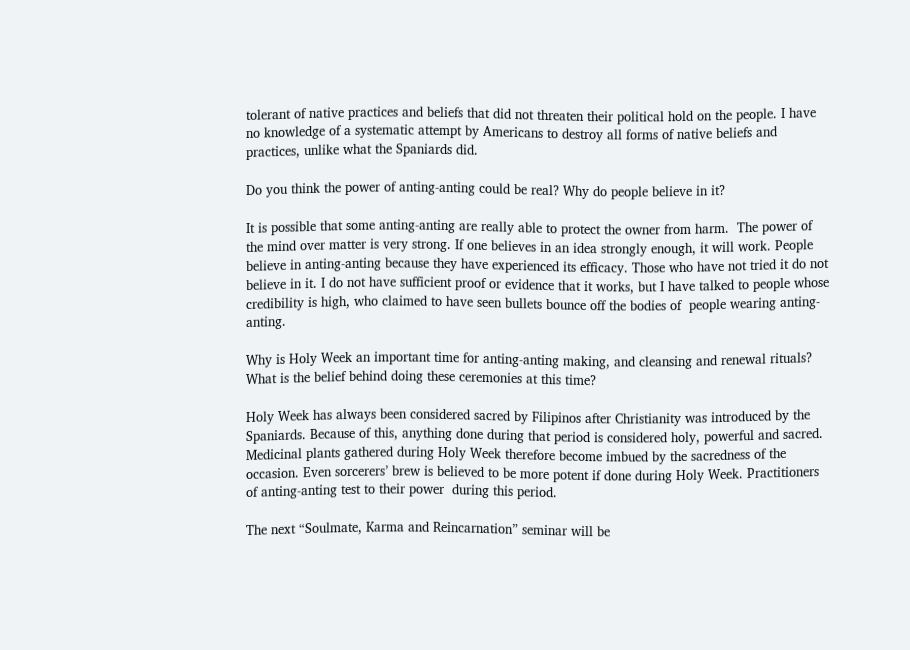tolerant of native practices and beliefs that did not threaten their political hold on the people. I have no knowledge of a systematic attempt by Americans to destroy all forms of native beliefs and practices, unlike what the Spaniards did.

Do you think the power of anting-anting could be real? Why do people believe in it?

It is possible that some anting-anting are really able to protect the owner from harm.  The power of the mind over matter is very strong. If one believes in an idea strongly enough, it will work. People believe in anting-anting because they have experienced its efficacy. Those who have not tried it do not believe in it. I do not have sufficient proof or evidence that it works, but I have talked to people whose credibility is high, who claimed to have seen bullets bounce off the bodies of  people wearing anting-anting.

Why is Holy Week an important time for anting-anting making, and cleansing and renewal rituals? What is the belief behind doing these ceremonies at this time?

Holy Week has always been considered sacred by Filipinos after Christianity was introduced by the Spaniards. Because of this, anything done during that period is considered holy, powerful and sacred.  Medicinal plants gathered during Holy Week therefore become imbued by the sacredness of the occasion. Even sorcerers’ brew is believed to be more potent if done during Holy Week. Practitioners of anting-anting test to their power  during this period.

The next “Soulmate, Karma and Reincarnation” seminar will be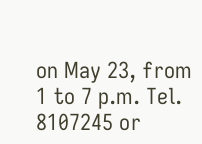on May 23, from 1 to 7 p.m. Tel. 8107245 or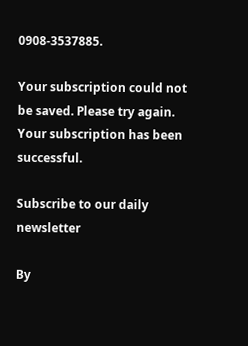0908-3537885.

Your subscription could not be saved. Please try again.
Your subscription has been successful.

Subscribe to our daily newsletter

By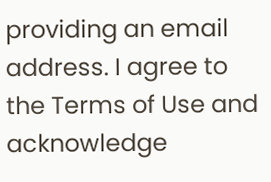providing an email address. I agree to the Terms of Use and acknowledge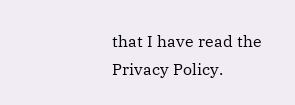that I have read the Privacy Policy.